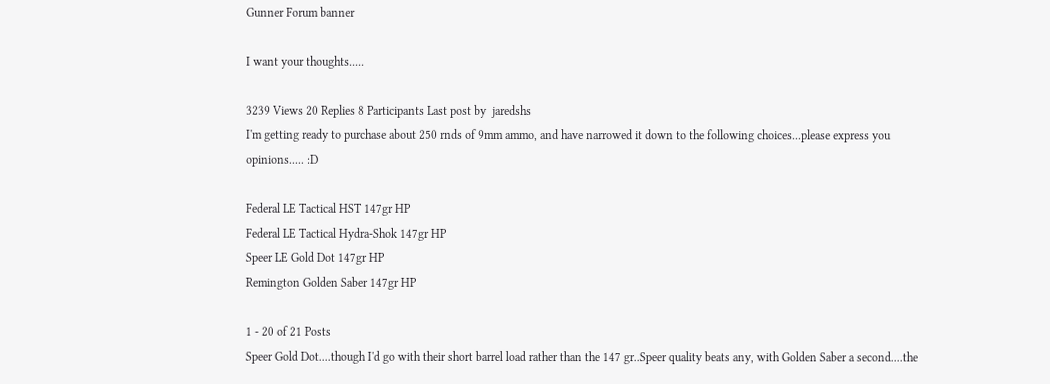Gunner Forum banner

I want your thoughts.....

3239 Views 20 Replies 8 Participants Last post by  jaredshs
I'm getting ready to purchase about 250 rnds of 9mm ammo, and have narrowed it down to the following choices...please express you opinions..... :D

Federal LE Tactical HST 147gr HP
Federal LE Tactical Hydra-Shok 147gr HP
Speer LE Gold Dot 147gr HP
Remington Golden Saber 147gr HP

1 - 20 of 21 Posts
Speer Gold Dot....though I'd go with their short barrel load rather than the 147 gr..Speer quality beats any, with Golden Saber a second....the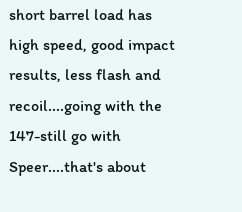short barrel load has high speed, good impact results, less flash and recoil....going with the 147-still go with Speer....that's about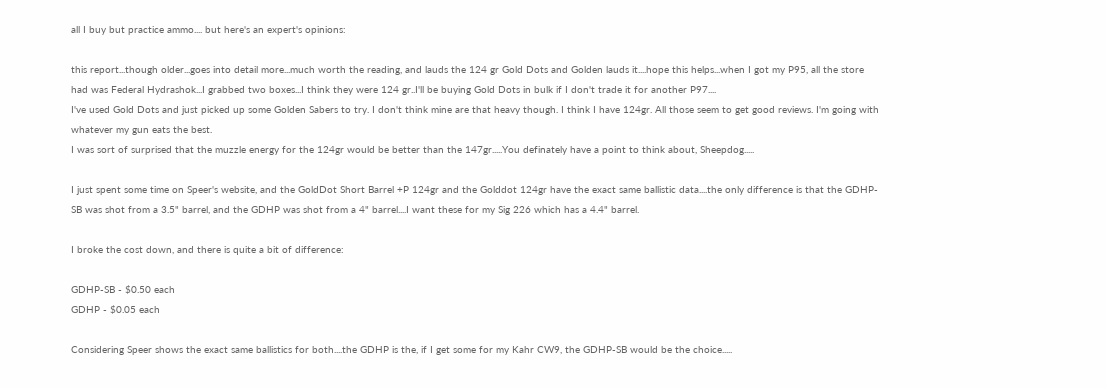all I buy but practice ammo.... but here's an expert's opinions:

this report...though older...goes into detail more...much worth the reading, and lauds the 124 gr Gold Dots and Golden lauds it....hope this helps...when I got my P95, all the store had was Federal Hydrashok...I grabbed two boxes...I think they were 124 gr..I'll be buying Gold Dots in bulk if I don't trade it for another P97....
I've used Gold Dots and just picked up some Golden Sabers to try. I don't think mine are that heavy though. I think I have 124gr. All those seem to get good reviews. I'm going with whatever my gun eats the best.
I was sort of surprised that the muzzle energy for the 124gr would be better than the 147gr.....You definately have a point to think about, Sheepdog.....

I just spent some time on Speer's website, and the GoldDot Short Barrel +P 124gr and the Golddot 124gr have the exact same ballistic data....the only difference is that the GDHP-SB was shot from a 3.5" barrel, and the GDHP was shot from a 4" barrel....I want these for my Sig 226 which has a 4.4" barrel.

I broke the cost down, and there is quite a bit of difference:

GDHP-SB - $0.50 each
GDHP - $0.05 each

Considering Speer shows the exact same ballistics for both....the GDHP is the, if I get some for my Kahr CW9, the GDHP-SB would be the choice.....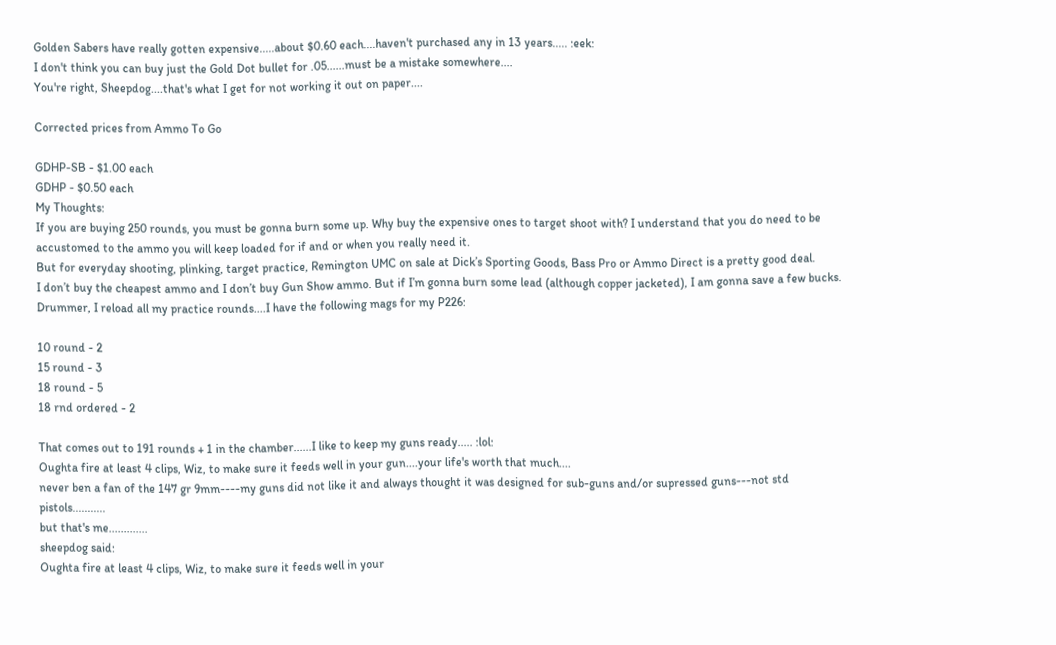Golden Sabers have really gotten expensive.....about $0.60 each....haven't purchased any in 13 years..... :eek:
I don't think you can buy just the Gold Dot bullet for .05......must be a mistake somewhere....
You're right, Sheepdog....that's what I get for not working it out on paper....

Corrected prices from Ammo To Go

GDHP-SB - $1.00 each
GDHP - $0.50 each
My Thoughts:
If you are buying 250 rounds, you must be gonna burn some up. Why buy the expensive ones to target shoot with? I understand that you do need to be accustomed to the ammo you will keep loaded for if and or when you really need it.
But for everyday shooting, plinking, target practice, Remington UMC on sale at Dick’s Sporting Goods, Bass Pro or Ammo Direct is a pretty good deal.
I don’t buy the cheapest ammo and I don’t buy Gun Show ammo. But if I’m gonna burn some lead (although copper jacketed), I am gonna save a few bucks.
Drummer, I reload all my practice rounds....I have the following mags for my P226:

10 round - 2
15 round - 3
18 round - 5
18 rnd ordered - 2

That comes out to 191 rounds + 1 in the chamber......I like to keep my guns ready..... :lol:
Oughta fire at least 4 clips, Wiz, to make sure it feeds well in your gun....your life's worth that much....
never ben a fan of the 147 gr 9mm----my guns did not like it and always thought it was designed for sub-guns and/or supressed guns---not std pistols...........
but that's me.............
sheepdog said:
Oughta fire at least 4 clips, Wiz, to make sure it feeds well in your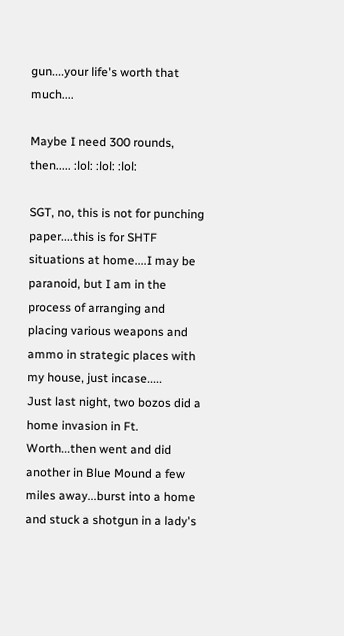gun....your life's worth that much....

Maybe I need 300 rounds, then..... :lol: :lol: :lol:

SGT, no, this is not for punching paper....this is for SHTF situations at home....I may be paranoid, but I am in the process of arranging and placing various weapons and ammo in strategic places with my house, just incase.....
Just last night, two bozos did a home invasion in Ft. Worth...then went and did another in Blue Mound a few miles away...burst into a home and stuck a shotgun in a lady's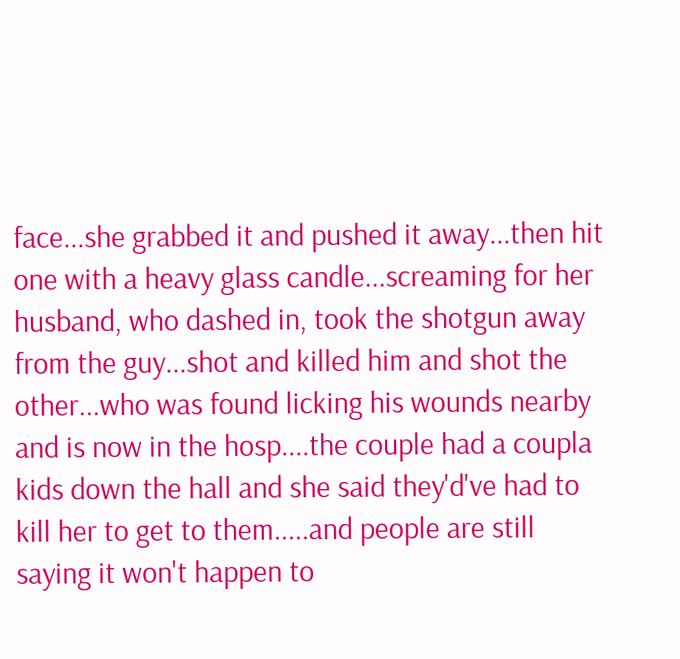face...she grabbed it and pushed it away...then hit one with a heavy glass candle...screaming for her husband, who dashed in, took the shotgun away from the guy...shot and killed him and shot the other...who was found licking his wounds nearby and is now in the hosp....the couple had a coupla kids down the hall and she said they'd've had to kill her to get to them.....and people are still saying it won't happen to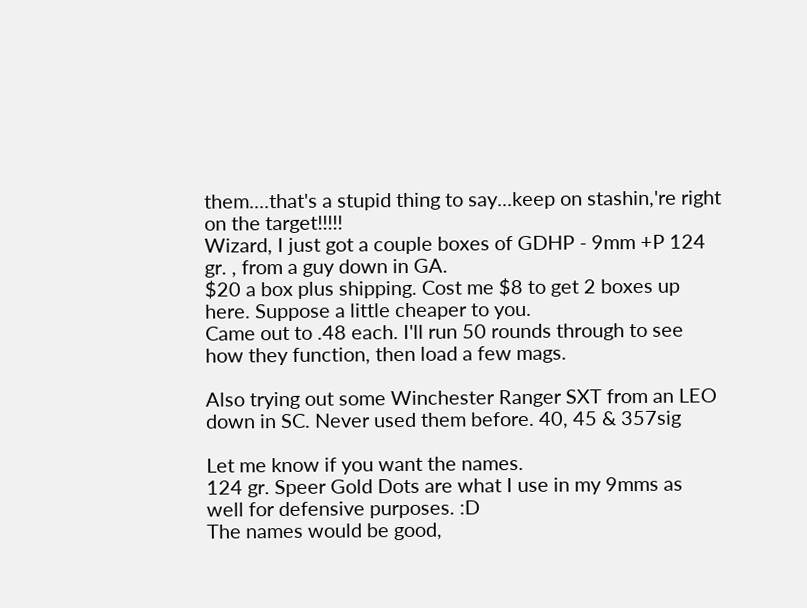them....that's a stupid thing to say...keep on stashin,'re right on the target!!!!!
Wizard, I just got a couple boxes of GDHP - 9mm +P 124 gr. , from a guy down in GA.
$20 a box plus shipping. Cost me $8 to get 2 boxes up here. Suppose a little cheaper to you.
Came out to .48 each. I'll run 50 rounds through to see how they function, then load a few mags.

Also trying out some Winchester Ranger SXT from an LEO down in SC. Never used them before. 40, 45 & 357sig

Let me know if you want the names.
124 gr. Speer Gold Dots are what I use in my 9mms as well for defensive purposes. :D
The names would be good,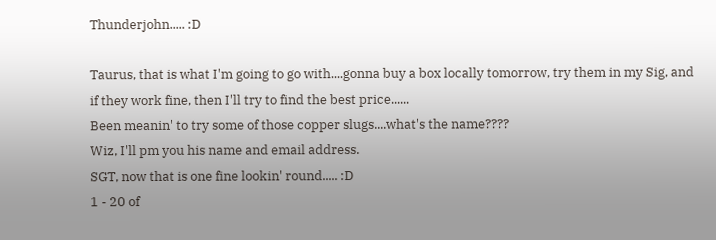Thunderjohn..... :D

Taurus, that is what I'm going to go with....gonna buy a box locally tomorrow, try them in my Sig, and if they work fine, then I'll try to find the best price......
Been meanin' to try some of those copper slugs....what's the name????
Wiz, I'll pm you his name and email address.
SGT, now that is one fine lookin' round..... :D
1 - 20 of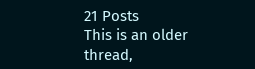21 Posts
This is an older thread,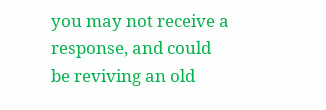you may not receive a response, and could be reviving an old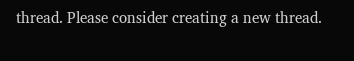thread. Please consider creating a new thread.